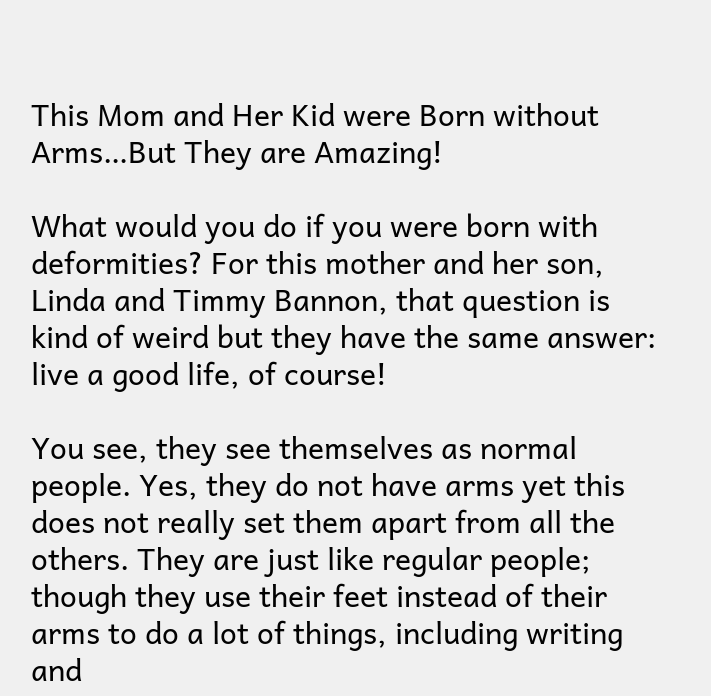This Mom and Her Kid were Born without Arms…But They are Amazing!

What would you do if you were born with deformities? For this mother and her son, Linda and Timmy Bannon, that question is kind of weird but they have the same answer: live a good life, of course!

You see, they see themselves as normal people. Yes, they do not have arms yet this does not really set them apart from all the others. They are just like regular people; though they use their feet instead of their arms to do a lot of things, including writing and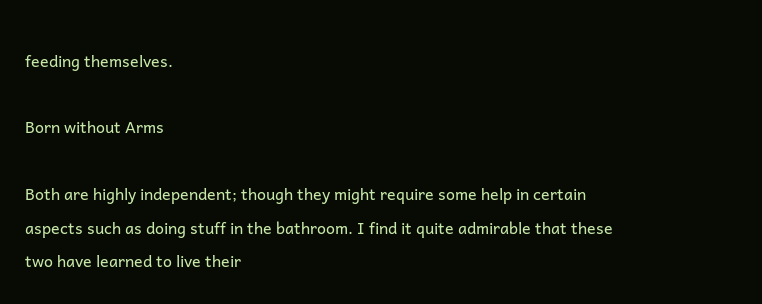feeding themselves.

Born without Arms

Both are highly independent; though they might require some help in certain aspects such as doing stuff in the bathroom. I find it quite admirable that these two have learned to live their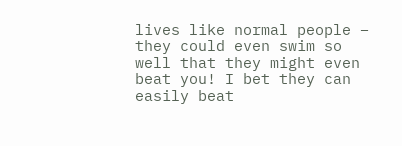lives like normal people – they could even swim so well that they might even beat you! I bet they can easily beat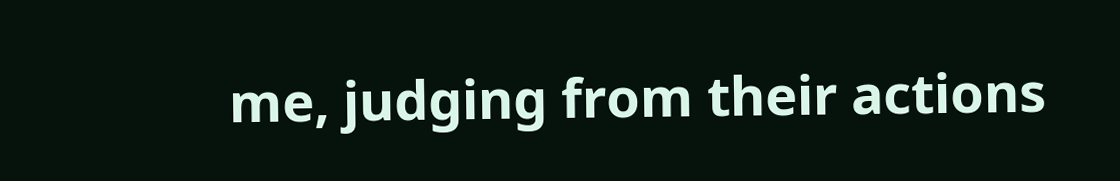me, judging from their actions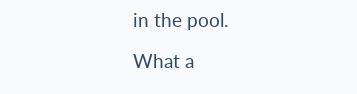in the pool.

What a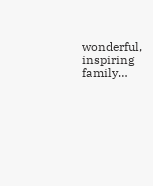wonderful, inspiring family…